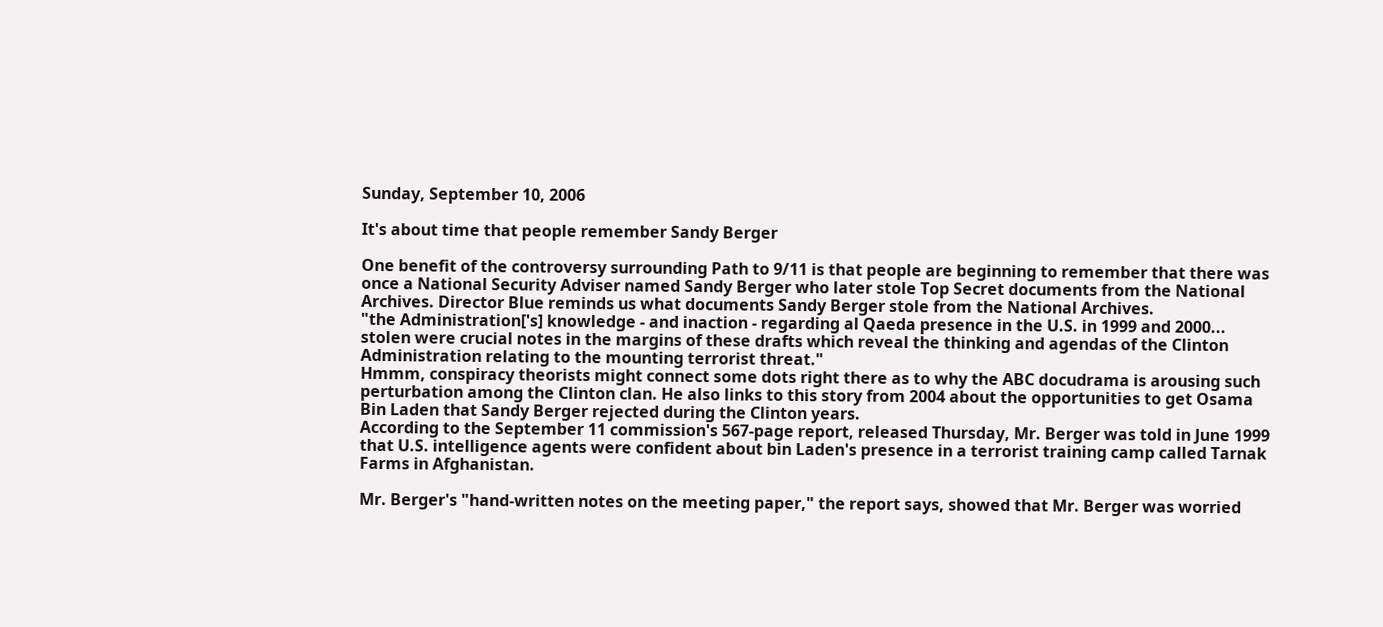Sunday, September 10, 2006

It's about time that people remember Sandy Berger

One benefit of the controversy surrounding Path to 9/11 is that people are beginning to remember that there was once a National Security Adviser named Sandy Berger who later stole Top Secret documents from the National Archives. Director Blue reminds us what documents Sandy Berger stole from the National Archives.
"the Administration['s] knowledge - and inaction - regarding al Qaeda presence in the U.S. in 1999 and 2000... stolen were crucial notes in the margins of these drafts which reveal the thinking and agendas of the Clinton Administration relating to the mounting terrorist threat."
Hmmm, conspiracy theorists might connect some dots right there as to why the ABC docudrama is arousing such perturbation among the Clinton clan. He also links to this story from 2004 about the opportunities to get Osama Bin Laden that Sandy Berger rejected during the Clinton years.
According to the September 11 commission's 567-page report, released Thursday, Mr. Berger was told in June 1999 that U.S. intelligence agents were confident about bin Laden's presence in a terrorist training camp called Tarnak Farms in Afghanistan.

Mr. Berger's "hand-written notes on the meeting paper," the report says, showed that Mr. Berger was worried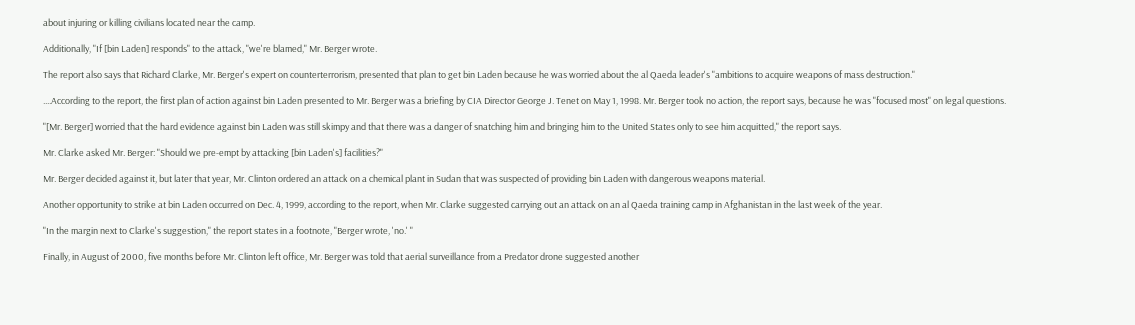about injuring or killing civilians located near the camp.

Additionally, "If [bin Laden] responds" to the attack, "we're blamed," Mr. Berger wrote.

The report also says that Richard Clarke, Mr. Berger's expert on counterterrorism, presented that plan to get bin Laden because he was worried about the al Qaeda leader's "ambitions to acquire weapons of mass destruction."

....According to the report, the first plan of action against bin Laden presented to Mr. Berger was a briefing by CIA Director George J. Tenet on May 1, 1998. Mr. Berger took no action, the report says, because he was "focused most" on legal questions.

"[Mr. Berger] worried that the hard evidence against bin Laden was still skimpy and that there was a danger of snatching him and bringing him to the United States only to see him acquitted," the report says.

Mr. Clarke asked Mr. Berger: "Should we pre-empt by attacking [bin Laden's] facilities?"

Mr. Berger decided against it, but later that year, Mr. Clinton ordered an attack on a chemical plant in Sudan that was suspected of providing bin Laden with dangerous weapons material.

Another opportunity to strike at bin Laden occurred on Dec. 4, 1999, according to the report, when Mr. Clarke suggested carrying out an attack on an al Qaeda training camp in Afghanistan in the last week of the year.

"In the margin next to Clarke's suggestion," the report states in a footnote, "Berger wrote, 'no.' "

Finally, in August of 2000, five months before Mr. Clinton left office, Mr. Berger was told that aerial surveillance from a Predator drone suggested another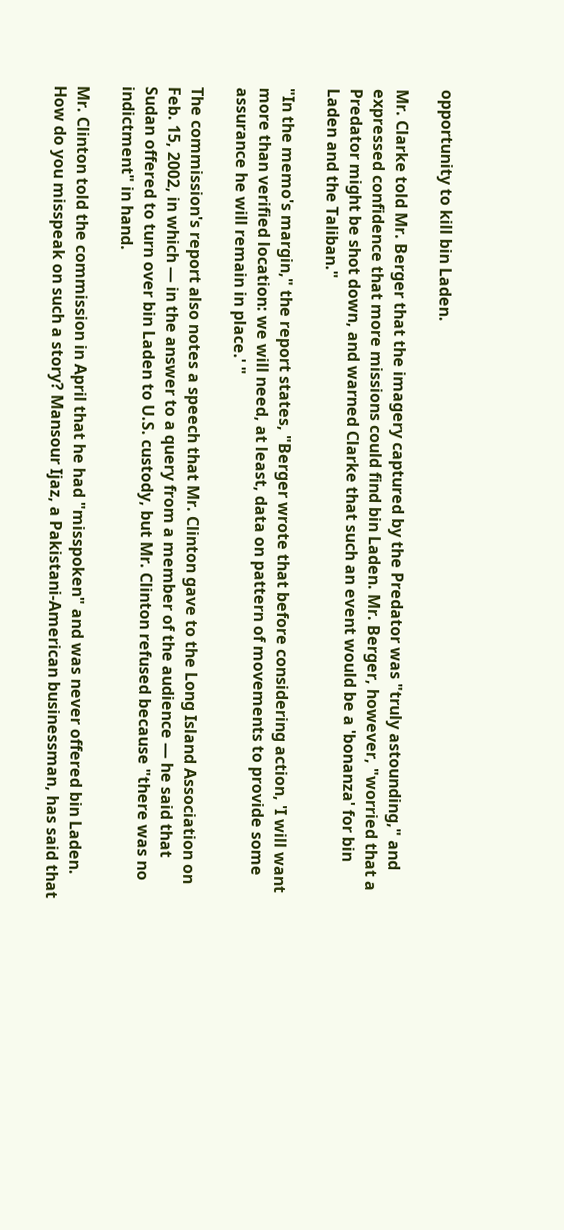opportunity to kill bin Laden.

Mr. Clarke told Mr. Berger that the imagery captured by the Predator was "truly astounding," and expressed confidence that more missions could find bin Laden. Mr. Berger, however, "worried that a Predator might be shot down, and warned Clarke that such an event would be a 'bonanza' for bin Laden and the Taliban."

"In the memo's margin," the report states, "Berger wrote that before considering action, 'I will want more than verified location: we will need, at least, data on pattern of movements to provide some assurance he will remain in place.' "

The commission's report also notes a speech that Mr. Clinton gave to the Long Island Association on Feb. 15, 2002, in which — in the answer to a query from a member of the audience — he said that Sudan offered to turn over bin Laden to U.S. custody, but Mr. Clinton refused because "there was no indictment" in hand.

Mr. Clinton told the commission in April that he had "misspoken" and was never offered bin Laden.
How do you misspeak on such a story? Mansour Ijaz, a Pakistani-American businessman, has said that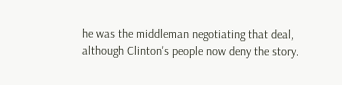he was the middleman negotiating that deal, although Clinton's people now deny the story.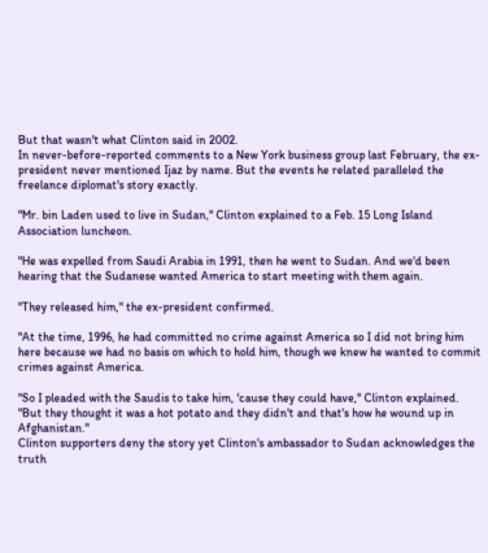But that wasn't what Clinton said in 2002.
In never-before-reported comments to a New York business group last February, the ex-president never mentioned Ijaz by name. But the events he related paralleled the freelance diplomat's story exactly.

"Mr. bin Laden used to live in Sudan," Clinton explained to a Feb. 15 Long Island Association luncheon.

"He was expelled from Saudi Arabia in 1991, then he went to Sudan. And we'd been hearing that the Sudanese wanted America to start meeting with them again.

"They released him," the ex-president confirmed.

"At the time, 1996, he had committed no crime against America so I did not bring him here because we had no basis on which to hold him, though we knew he wanted to commit crimes against America.

"So I pleaded with the Saudis to take him, 'cause they could have," Clinton explained. "But they thought it was a hot potato and they didn't and that's how he wound up in Afghanistan."
Clinton supporters deny the story yet Clinton's ambassador to Sudan acknowledges the truth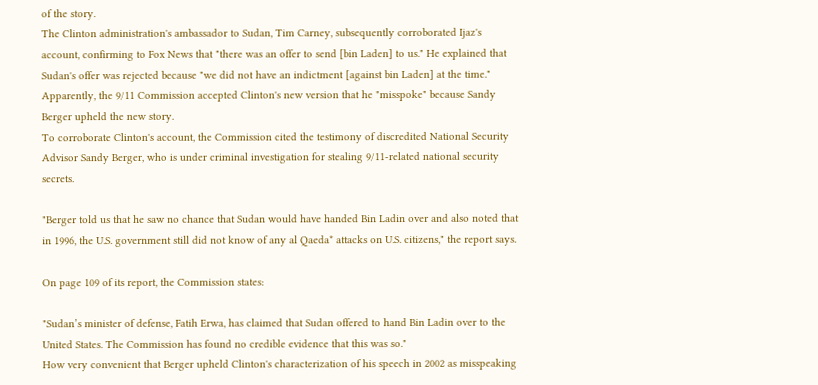of the story.
The Clinton administration's ambassador to Sudan, Tim Carney, subsequently corroborated Ijaz's account, confirming to Fox News that "there was an offer to send [bin Laden] to us." He explained that Sudan's offer was rejected because "we did not have an indictment [against bin Laden] at the time."
Apparently, the 9/11 Commission accepted Clinton's new version that he "misspoke" because Sandy Berger upheld the new story.
To corroborate Clinton's account, the Commission cited the testimony of discredited National Security Advisor Sandy Berger, who is under criminal investigation for stealing 9/11-related national security secrets.

"Berger told us that he saw no chance that Sudan would have handed Bin Ladin over and also noted that in 1996, the U.S. government still did not know of any al Qaeda* attacks on U.S. citizens," the report says.

On page 109 of its report, the Commission states:

"Sudan’s minister of defense, Fatih Erwa, has claimed that Sudan offered to hand Bin Ladin over to the United States. The Commission has found no credible evidence that this was so."
How very convenient that Berger upheld Clinton's characterization of his speech in 2002 as misspeaking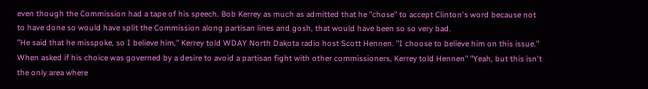even though the Commission had a tape of his speech. Bob Kerrey as much as admitted that he "chose" to accept Clinton's word because not to have done so would have split the Commission along partisan lines and gosh, that would have been so so very bad.
"He said that he misspoke, so I believe him," Kerrey told WDAY North Dakota radio host Scott Hennen. "I choose to believe him on this issue."
When asked if his choice was governed by a desire to avoid a partisan fight with other commissioners, Kerrey told Hennen" "Yeah, but this isn't the only area where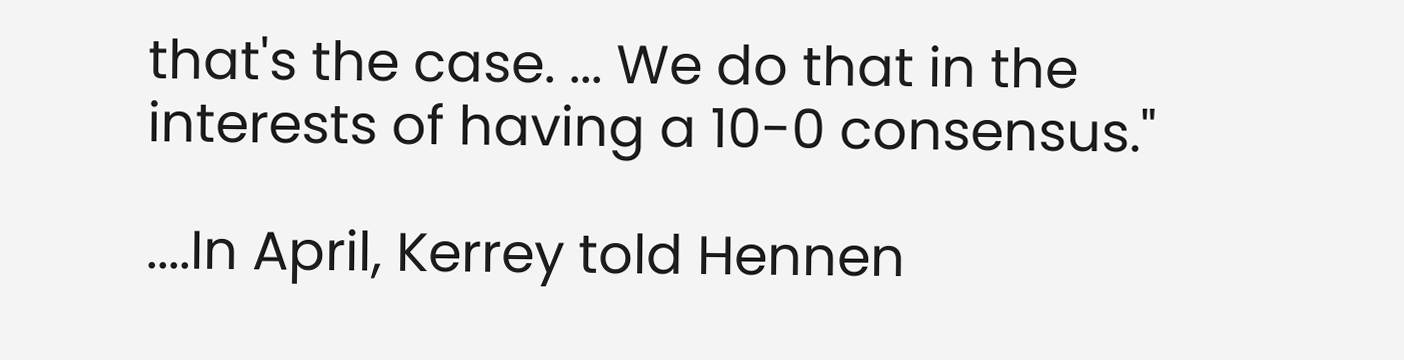that's the case. ... We do that in the interests of having a 10-0 consensus."

....In April, Kerrey told Hennen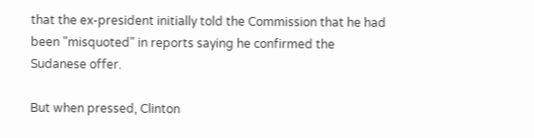that the ex-president initially told the Commission that he had been "misquoted" in reports saying he confirmed the Sudanese offer.

But when pressed, Clinton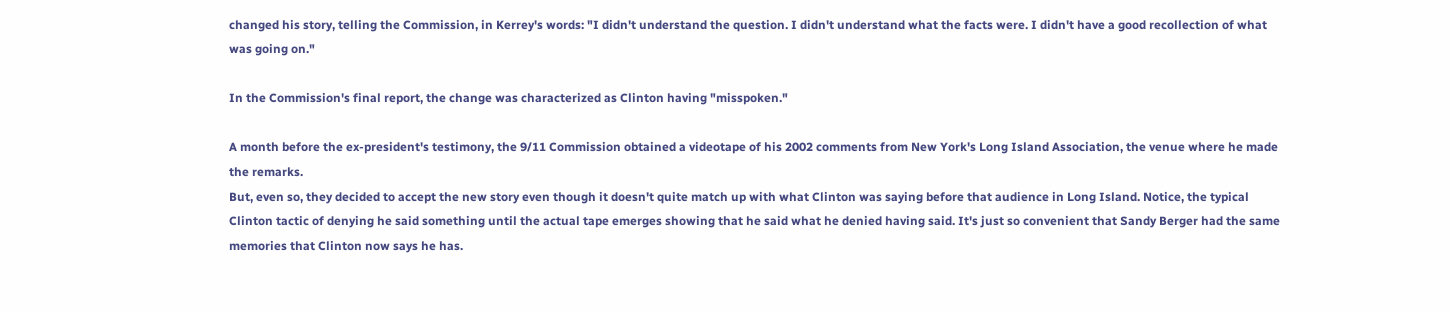changed his story, telling the Commission, in Kerrey's words: "I didn't understand the question. I didn't understand what the facts were. I didn't have a good recollection of what was going on."

In the Commission's final report, the change was characterized as Clinton having "misspoken."

A month before the ex-president's testimony, the 9/11 Commission obtained a videotape of his 2002 comments from New York's Long Island Association, the venue where he made the remarks.
But, even so, they decided to accept the new story even though it doesn't quite match up with what Clinton was saying before that audience in Long Island. Notice, the typical Clinton tactic of denying he said something until the actual tape emerges showing that he said what he denied having said. It's just so convenient that Sandy Berger had the same memories that Clinton now says he has.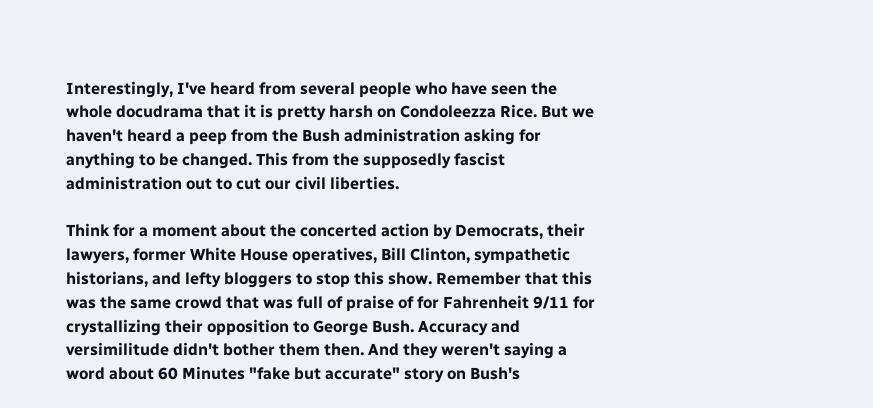Interestingly, I've heard from several people who have seen the whole docudrama that it is pretty harsh on Condoleezza Rice. But we haven't heard a peep from the Bush administration asking for anything to be changed. This from the supposedly fascist administration out to cut our civil liberties.

Think for a moment about the concerted action by Democrats, their lawyers, former White House operatives, Bill Clinton, sympathetic historians, and lefty bloggers to stop this show. Remember that this was the same crowd that was full of praise of for Fahrenheit 9/11 for crystallizing their opposition to George Bush. Accuracy and versimilitude didn't bother them then. And they weren't saying a word about 60 Minutes "fake but accurate" story on Bush's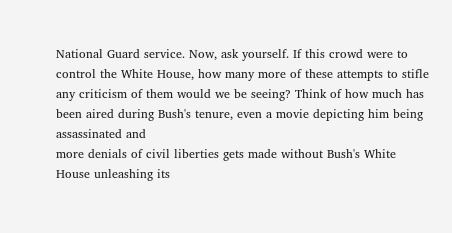National Guard service. Now, ask yourself. If this crowd were to control the White House, how many more of these attempts to stifle any criticism of them would we be seeing? Think of how much has been aired during Bush's tenure, even a movie depicting him being assassinated and
more denials of civil liberties gets made without Bush's White House unleashing its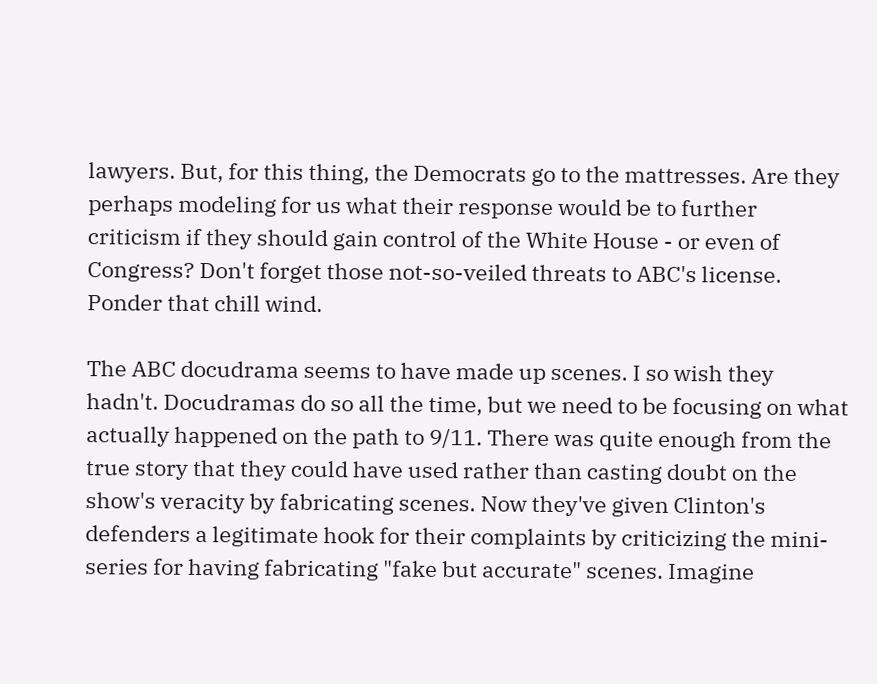lawyers. But, for this thing, the Democrats go to the mattresses. Are they perhaps modeling for us what their response would be to further criticism if they should gain control of the White House - or even of Congress? Don't forget those not-so-veiled threats to ABC's license. Ponder that chill wind.

The ABC docudrama seems to have made up scenes. I so wish they hadn't. Docudramas do so all the time, but we need to be focusing on what actually happened on the path to 9/11. There was quite enough from the true story that they could have used rather than casting doubt on the show's veracity by fabricating scenes. Now they've given Clinton's defenders a legitimate hook for their complaints by criticizing the mini-series for having fabricating "fake but accurate" scenes. Imagine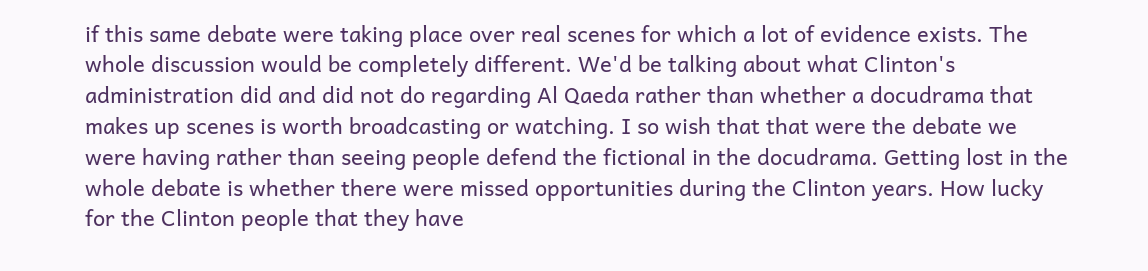if this same debate were taking place over real scenes for which a lot of evidence exists. The whole discussion would be completely different. We'd be talking about what Clinton's administration did and did not do regarding Al Qaeda rather than whether a docudrama that makes up scenes is worth broadcasting or watching. I so wish that that were the debate we were having rather than seeing people defend the fictional in the docudrama. Getting lost in the whole debate is whether there were missed opportunities during the Clinton years. How lucky for the Clinton people that they have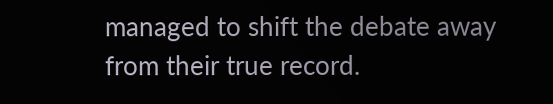managed to shift the debate away from their true record.